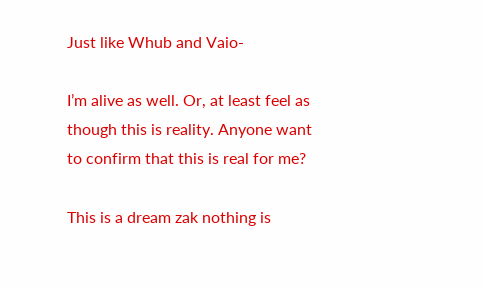Just like Whub and Vaio-

I’m alive as well. Or, at least feel as though this is reality. Anyone want to confirm that this is real for me?

This is a dream zak nothing is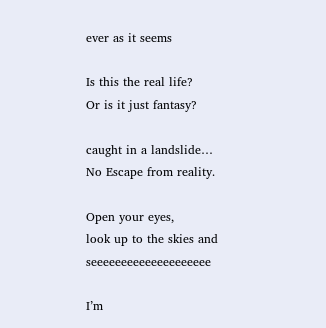ever as it seems

Is this the real life?
Or is it just fantasy?

caught in a landslide…
No Escape from reality.

Open your eyes,
look up to the skies and seeeeeeeeeeeeeeeeeeee

I’m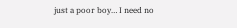just a poor boy… I need no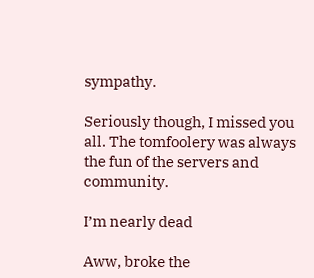sympathy.

Seriously though, I missed you all. The tomfoolery was always the fun of the servers and community.

I’m nearly dead

Aww, broke the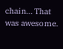chain… That was awesome.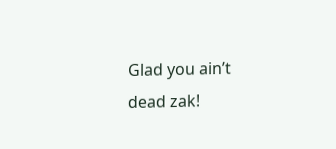Glad you ain’t dead zak!